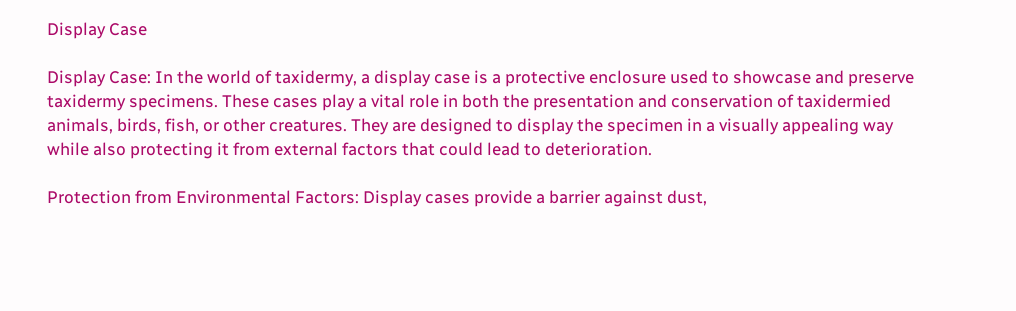Display Case

Display Case: In the world of taxidermy, a display case is a protective enclosure used to showcase and preserve taxidermy specimens. These cases play a vital role in both the presentation and conservation of taxidermied animals, birds, fish, or other creatures. They are designed to display the specimen in a visually appealing way while also protecting it from external factors that could lead to deterioration.

Protection from Environmental Factors: Display cases provide a barrier against dust,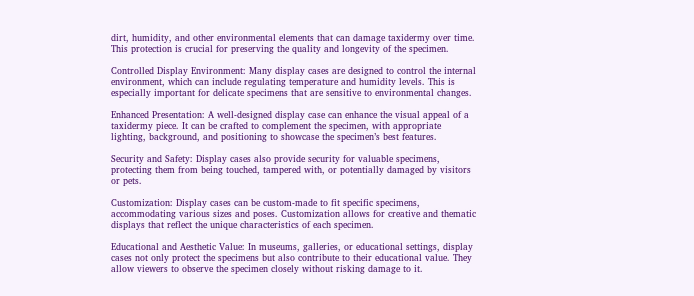dirt, humidity, and other environmental elements that can damage taxidermy over time. This protection is crucial for preserving the quality and longevity of the specimen.

Controlled Display Environment: Many display cases are designed to control the internal environment, which can include regulating temperature and humidity levels. This is especially important for delicate specimens that are sensitive to environmental changes.

Enhanced Presentation: A well-designed display case can enhance the visual appeal of a taxidermy piece. It can be crafted to complement the specimen, with appropriate lighting, background, and positioning to showcase the specimen’s best features.

Security and Safety: Display cases also provide security for valuable specimens, protecting them from being touched, tampered with, or potentially damaged by visitors or pets.

Customization: Display cases can be custom-made to fit specific specimens, accommodating various sizes and poses. Customization allows for creative and thematic displays that reflect the unique characteristics of each specimen.

Educational and Aesthetic Value: In museums, galleries, or educational settings, display cases not only protect the specimens but also contribute to their educational value. They allow viewers to observe the specimen closely without risking damage to it.